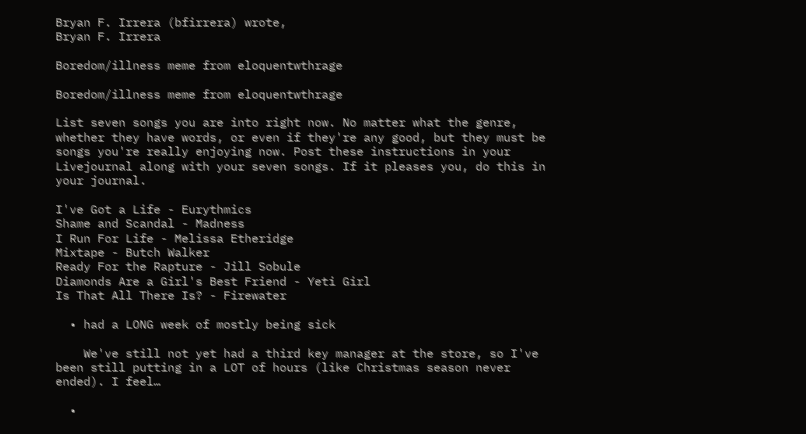Bryan F. Irrera (bfirrera) wrote,
Bryan F. Irrera

Boredom/illness meme from eloquentwthrage

Boredom/illness meme from eloquentwthrage

List seven songs you are into right now. No matter what the genre, whether they have words, or even if they're any good, but they must be songs you're really enjoying now. Post these instructions in your Livejournal along with your seven songs. If it pleases you, do this in your journal.

I've Got a Life - Eurythmics
Shame and Scandal - Madness
I Run For Life - Melissa Etheridge
Mixtape - Butch Walker
Ready For the Rapture - Jill Sobule
Diamonds Are a Girl's Best Friend - Yeti Girl
Is That All There Is? - Firewater

  • had a LONG week of mostly being sick

    We've still not yet had a third key manager at the store, so I've been still putting in a LOT of hours (like Christmas season never ended). I feel…

  •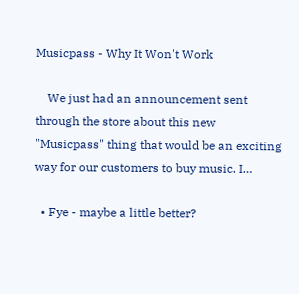Musicpass - Why It Won't Work

    We just had an announcement sent through the store about this new "Musicpass" thing that would be an exciting way for our customers to buy music. I…

  • Fye - maybe a little better?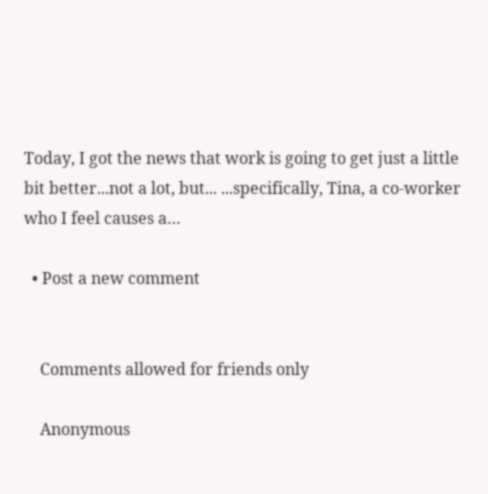Today, I got the news that work is going to get just a little bit better...not a lot, but... ...specifically, Tina, a co-worker who I feel causes a…

  • Post a new comment


    Comments allowed for friends only

    Anonymous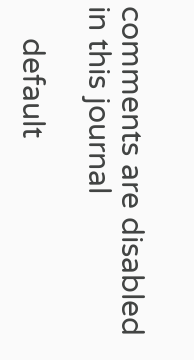comments are disabled in this journal

    default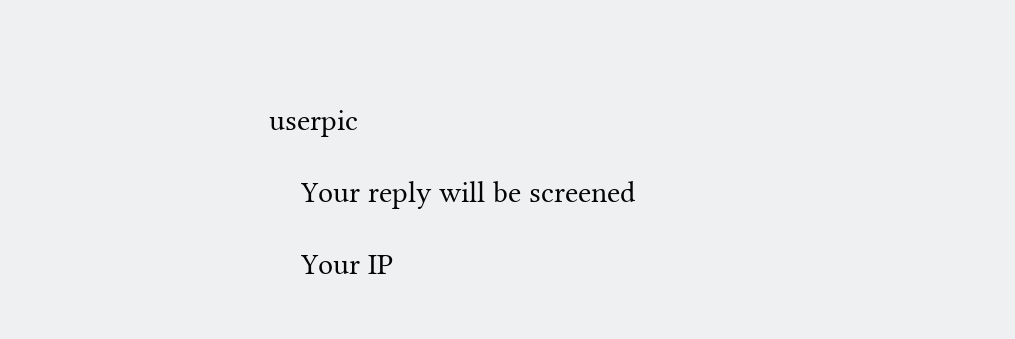userpic

    Your reply will be screened

    Your IP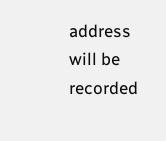address will be recorded